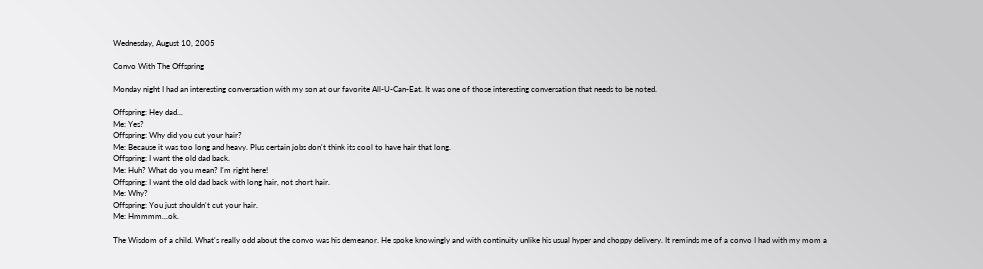Wednesday, August 10, 2005

Convo With The Offspring

Monday night I had an interesting conversation with my son at our favorite All-U-Can-Eat. It was one of those interesting conversation that needs to be noted.

Offspring: Hey dad...
Me: Yes?
Offspring: Why did you cut your hair?
Me: Because it was too long and heavy. Plus certain jobs don't think its cool to have hair that long.
Offspring: I want the old dad back.
Me: Huh? What do you mean? I'm right here!
Offspring: I want the old dad back with long hair, not short hair.
Me: Why?
Offspring: You just shouldn't cut your hair.
Me: Hmmmm...ok.

The Wisdom of a child. What's really odd about the convo was his demeanor. He spoke knowingly and with continuity unlike his usual hyper and choppy delivery. It reminds me of a convo I had with my mom a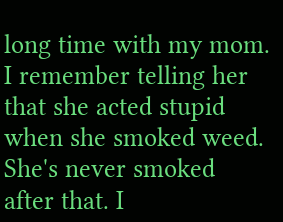long time with my mom. I remember telling her that she acted stupid when she smoked weed. She's never smoked after that. I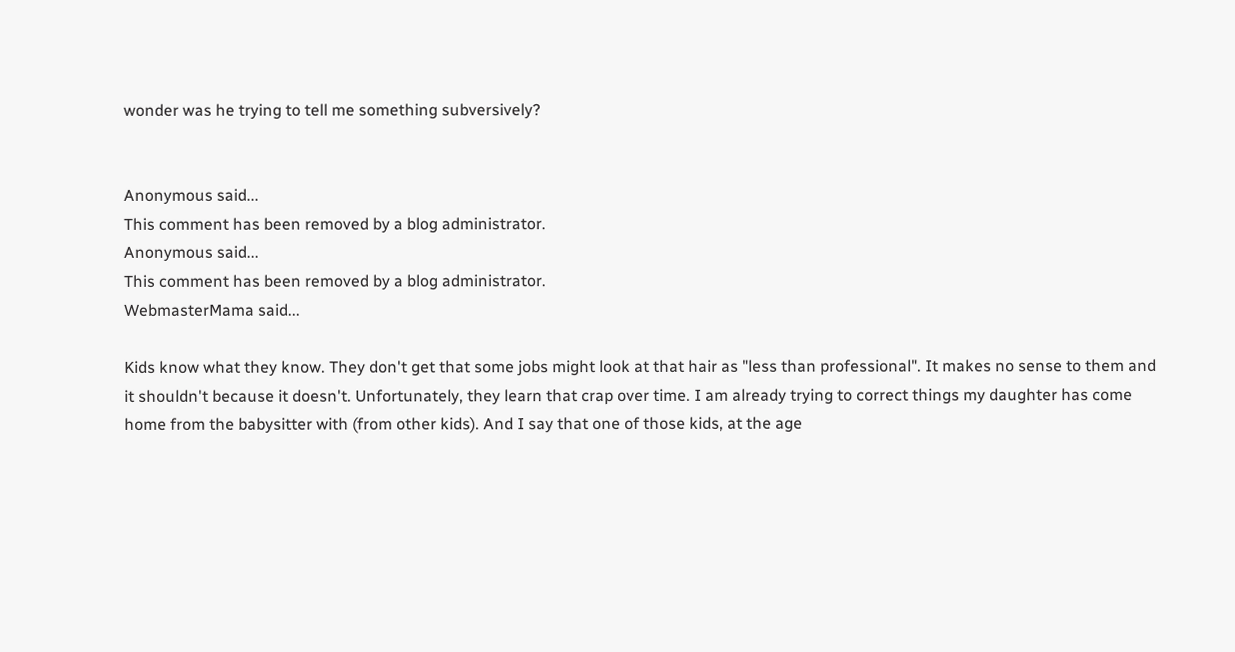wonder was he trying to tell me something subversively?


Anonymous said...
This comment has been removed by a blog administrator.
Anonymous said...
This comment has been removed by a blog administrator.
WebmasterMama said...

Kids know what they know. They don't get that some jobs might look at that hair as "less than professional". It makes no sense to them and it shouldn't because it doesn't. Unfortunately, they learn that crap over time. I am already trying to correct things my daughter has come home from the babysitter with (from other kids). And I say that one of those kids, at the age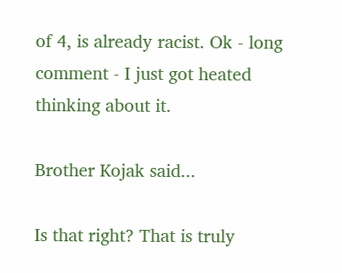of 4, is already racist. Ok - long comment - I just got heated thinking about it.

Brother Kojak said...

Is that right? That is truly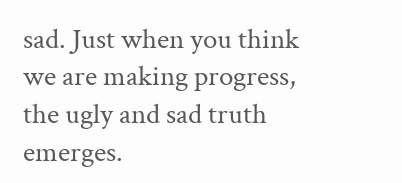sad. Just when you think we are making progress, the ugly and sad truth emerges.